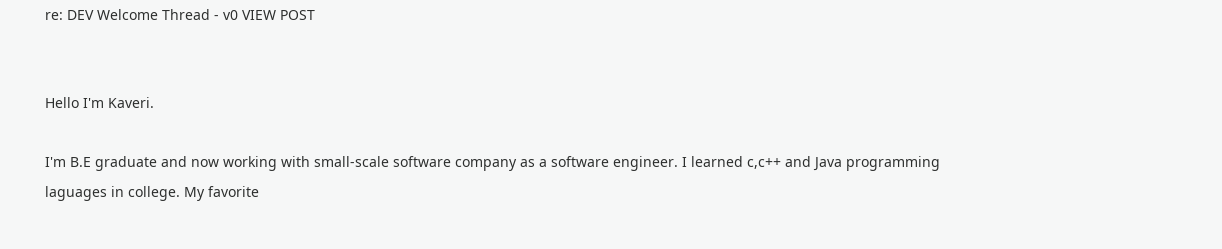re: DEV Welcome Thread - v0 VIEW POST


Hello I'm Kaveri.

I'm B.E graduate and now working with small-scale software company as a software engineer. I learned c,c++ and Java programming laguages in college. My favorite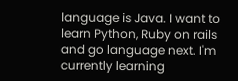language is Java. I want to learn Python, Ruby on rails and go language next. I'm currently learning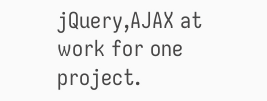jQuery,AJAX at work for one project.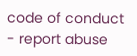code of conduct - report abuse